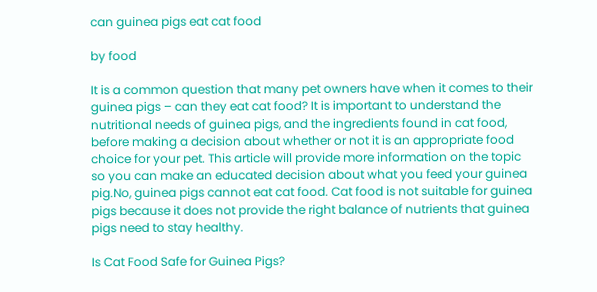can guinea pigs eat cat food

by food

It is a common question that many pet owners have when it comes to their guinea pigs – can they eat cat food? It is important to understand the nutritional needs of guinea pigs, and the ingredients found in cat food, before making a decision about whether or not it is an appropriate food choice for your pet. This article will provide more information on the topic so you can make an educated decision about what you feed your guinea pig.No, guinea pigs cannot eat cat food. Cat food is not suitable for guinea pigs because it does not provide the right balance of nutrients that guinea pigs need to stay healthy.

Is Cat Food Safe for Guinea Pigs?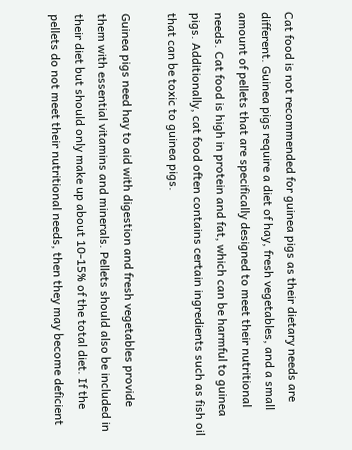Cat food is not recommended for guinea pigs as their dietary needs are different. Guinea pigs require a diet of hay, fresh vegetables, and a small amount of pellets that are specifically designed to meet their nutritional needs. Cat food is high in protein and fat, which can be harmful to guinea pigs. Additionally, cat food often contains certain ingredients such as fish oil that can be toxic to guinea pigs.

Guinea pigs need hay to aid with digestion and fresh vegetables provide them with essential vitamins and minerals. Pellets should also be included in their diet but should only make up about 10-15% of the total diet. If the pellets do not meet their nutritional needs, then they may become deficient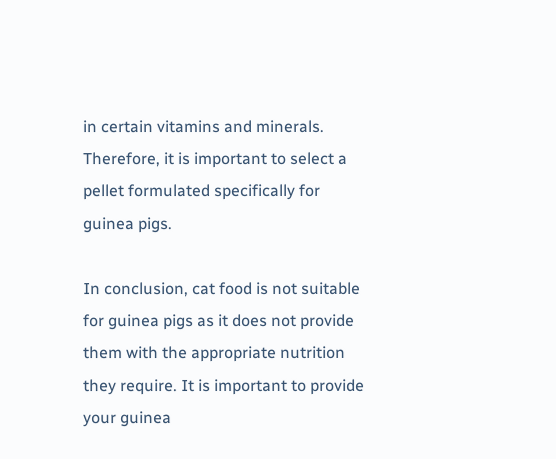in certain vitamins and minerals. Therefore, it is important to select a pellet formulated specifically for guinea pigs.

In conclusion, cat food is not suitable for guinea pigs as it does not provide them with the appropriate nutrition they require. It is important to provide your guinea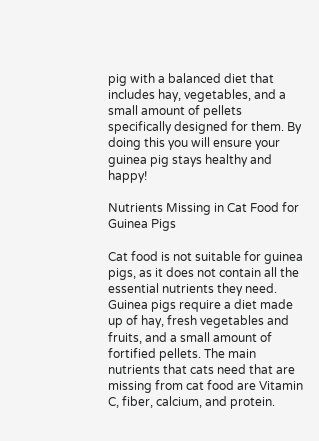pig with a balanced diet that includes hay, vegetables, and a small amount of pellets specifically designed for them. By doing this you will ensure your guinea pig stays healthy and happy!

Nutrients Missing in Cat Food for Guinea Pigs

Cat food is not suitable for guinea pigs, as it does not contain all the essential nutrients they need. Guinea pigs require a diet made up of hay, fresh vegetables and fruits, and a small amount of fortified pellets. The main nutrients that cats need that are missing from cat food are Vitamin C, fiber, calcium, and protein.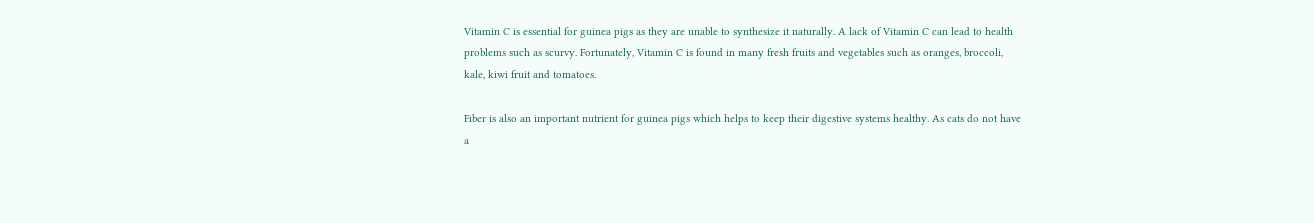Vitamin C is essential for guinea pigs as they are unable to synthesize it naturally. A lack of Vitamin C can lead to health problems such as scurvy. Fortunately, Vitamin C is found in many fresh fruits and vegetables such as oranges, broccoli, kale, kiwi fruit and tomatoes.

Fiber is also an important nutrient for guinea pigs which helps to keep their digestive systems healthy. As cats do not have a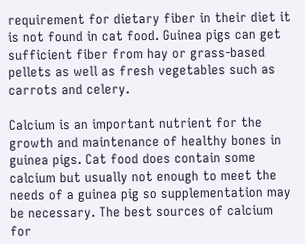requirement for dietary fiber in their diet it is not found in cat food. Guinea pigs can get sufficient fiber from hay or grass-based pellets as well as fresh vegetables such as carrots and celery.

Calcium is an important nutrient for the growth and maintenance of healthy bones in guinea pigs. Cat food does contain some calcium but usually not enough to meet the needs of a guinea pig so supplementation may be necessary. The best sources of calcium for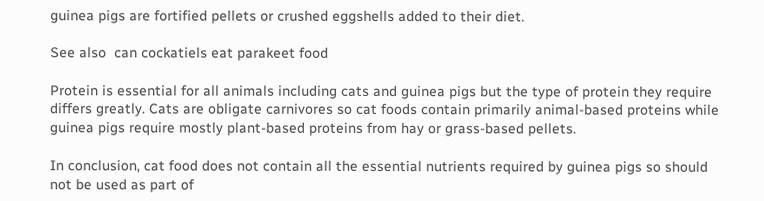guinea pigs are fortified pellets or crushed eggshells added to their diet.

See also  can cockatiels eat parakeet food

Protein is essential for all animals including cats and guinea pigs but the type of protein they require differs greatly. Cats are obligate carnivores so cat foods contain primarily animal-based proteins while guinea pigs require mostly plant-based proteins from hay or grass-based pellets.

In conclusion, cat food does not contain all the essential nutrients required by guinea pigs so should not be used as part of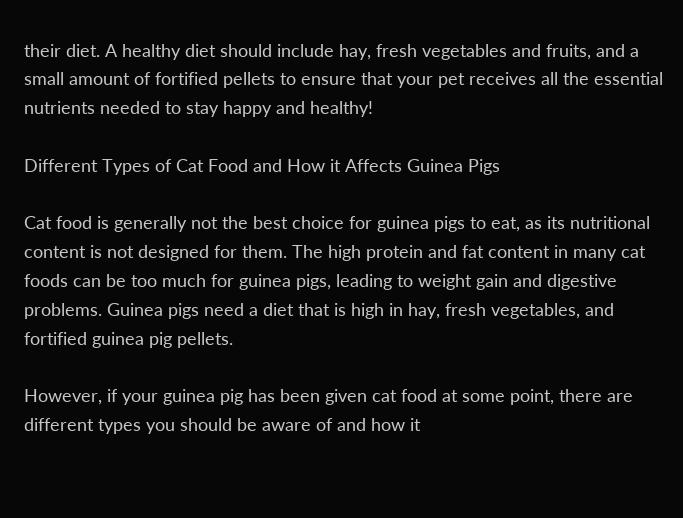their diet. A healthy diet should include hay, fresh vegetables and fruits, and a small amount of fortified pellets to ensure that your pet receives all the essential nutrients needed to stay happy and healthy!

Different Types of Cat Food and How it Affects Guinea Pigs

Cat food is generally not the best choice for guinea pigs to eat, as its nutritional content is not designed for them. The high protein and fat content in many cat foods can be too much for guinea pigs, leading to weight gain and digestive problems. Guinea pigs need a diet that is high in hay, fresh vegetables, and fortified guinea pig pellets.

However, if your guinea pig has been given cat food at some point, there are different types you should be aware of and how it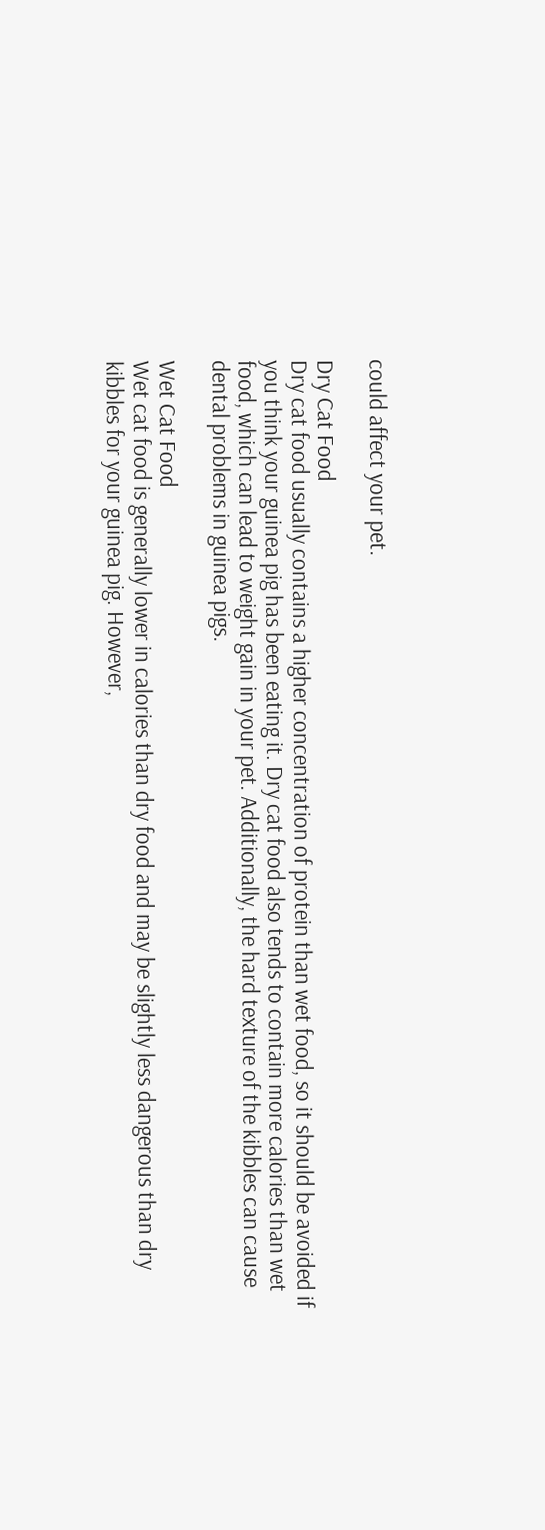could affect your pet.

Dry Cat Food
Dry cat food usually contains a higher concentration of protein than wet food, so it should be avoided if you think your guinea pig has been eating it. Dry cat food also tends to contain more calories than wet food, which can lead to weight gain in your pet. Additionally, the hard texture of the kibbles can cause dental problems in guinea pigs.

Wet Cat Food
Wet cat food is generally lower in calories than dry food and may be slightly less dangerous than dry kibbles for your guinea pig. However,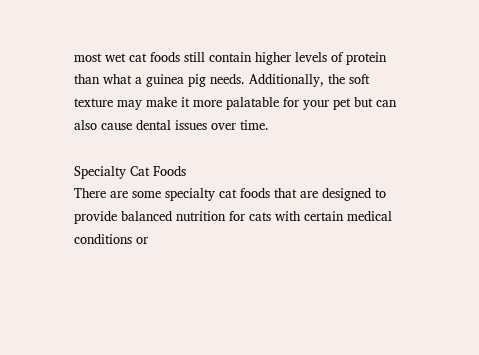most wet cat foods still contain higher levels of protein than what a guinea pig needs. Additionally, the soft texture may make it more palatable for your pet but can also cause dental issues over time.

Specialty Cat Foods
There are some specialty cat foods that are designed to provide balanced nutrition for cats with certain medical conditions or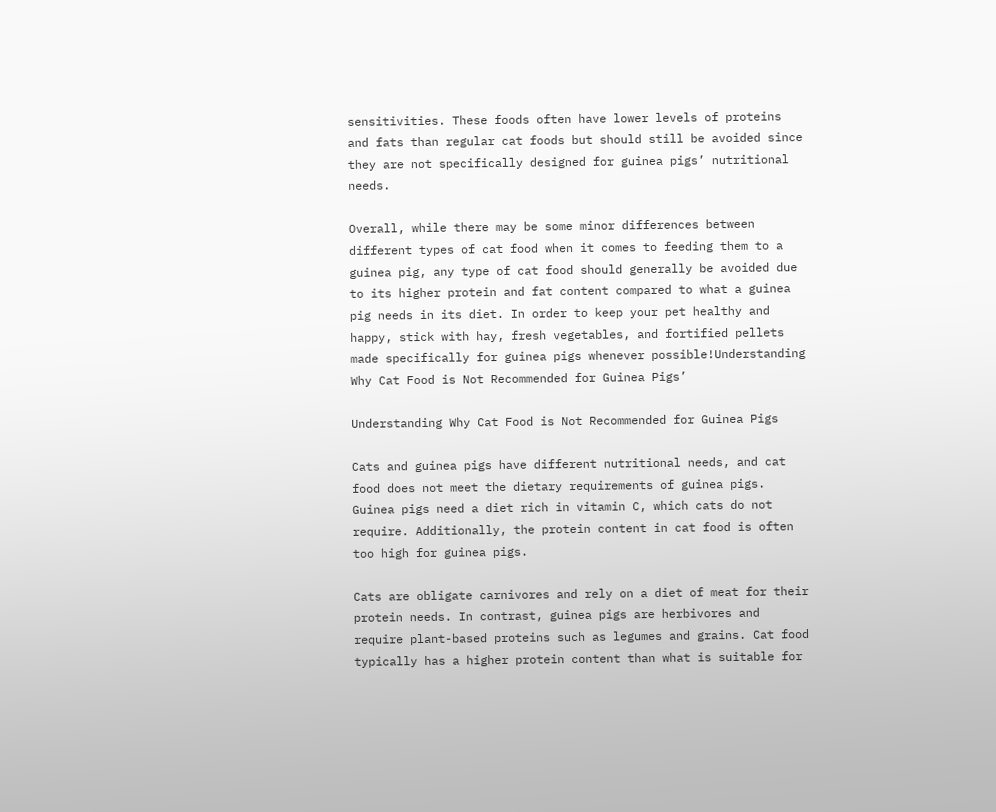sensitivities. These foods often have lower levels of proteins and fats than regular cat foods but should still be avoided since they are not specifically designed for guinea pigs’ nutritional needs.

Overall, while there may be some minor differences between different types of cat food when it comes to feeding them to a guinea pig, any type of cat food should generally be avoided due to its higher protein and fat content compared to what a guinea pig needs in its diet. In order to keep your pet healthy and happy, stick with hay, fresh vegetables, and fortified pellets made specifically for guinea pigs whenever possible!Understanding Why Cat Food is Not Recommended for Guinea Pigs’

Understanding Why Cat Food is Not Recommended for Guinea Pigs

Cats and guinea pigs have different nutritional needs, and cat food does not meet the dietary requirements of guinea pigs. Guinea pigs need a diet rich in vitamin C, which cats do not require. Additionally, the protein content in cat food is often too high for guinea pigs.

Cats are obligate carnivores and rely on a diet of meat for their protein needs. In contrast, guinea pigs are herbivores and require plant-based proteins such as legumes and grains. Cat food typically has a higher protein content than what is suitable for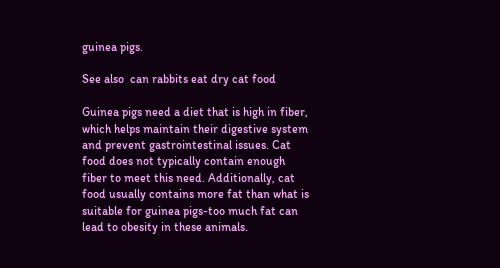guinea pigs.

See also  can rabbits eat dry cat food

Guinea pigs need a diet that is high in fiber, which helps maintain their digestive system and prevent gastrointestinal issues. Cat food does not typically contain enough fiber to meet this need. Additionally, cat food usually contains more fat than what is suitable for guinea pigs-too much fat can lead to obesity in these animals.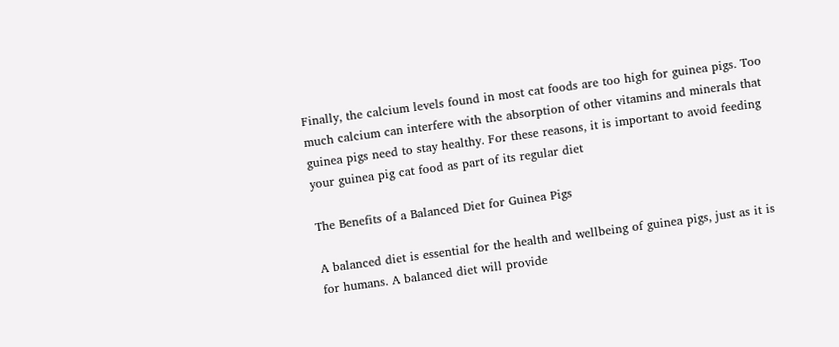Finally, the calcium levels found in most cat foods are too high for guinea pigs. Too much calcium can interfere with the absorption of other vitamins and minerals that guinea pigs need to stay healthy. For these reasons, it is important to avoid feeding your guinea pig cat food as part of its regular diet

The Benefits of a Balanced Diet for Guinea Pigs

A balanced diet is essential for the health and wellbeing of guinea pigs, just as it is for humans. A balanced diet will provide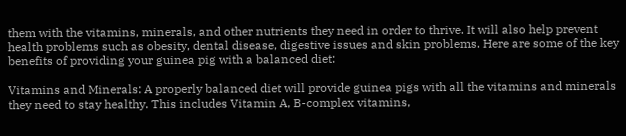them with the vitamins, minerals, and other nutrients they need in order to thrive. It will also help prevent health problems such as obesity, dental disease, digestive issues and skin problems. Here are some of the key benefits of providing your guinea pig with a balanced diet:

Vitamins and Minerals: A properly balanced diet will provide guinea pigs with all the vitamins and minerals they need to stay healthy. This includes Vitamin A, B-complex vitamins,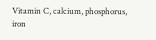Vitamin C, calcium, phosphorus, iron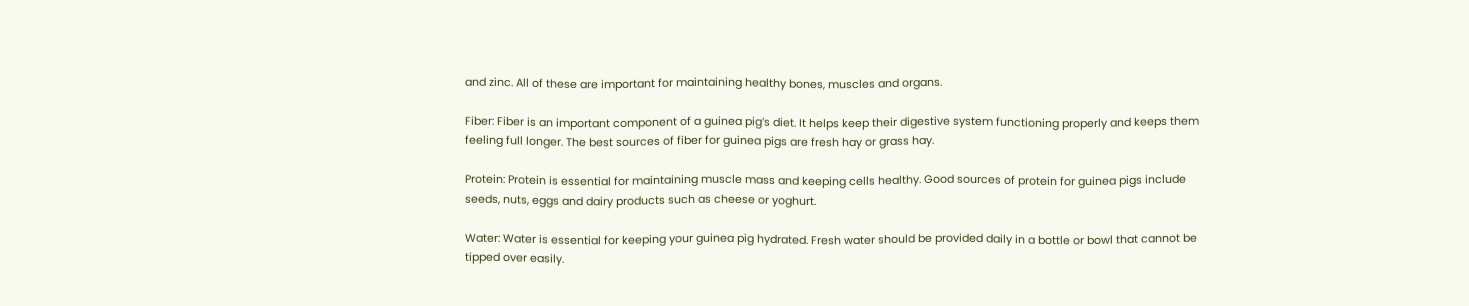and zinc. All of these are important for maintaining healthy bones, muscles and organs.

Fiber: Fiber is an important component of a guinea pig’s diet. It helps keep their digestive system functioning properly and keeps them feeling full longer. The best sources of fiber for guinea pigs are fresh hay or grass hay.

Protein: Protein is essential for maintaining muscle mass and keeping cells healthy. Good sources of protein for guinea pigs include seeds, nuts, eggs and dairy products such as cheese or yoghurt.

Water: Water is essential for keeping your guinea pig hydrated. Fresh water should be provided daily in a bottle or bowl that cannot be tipped over easily.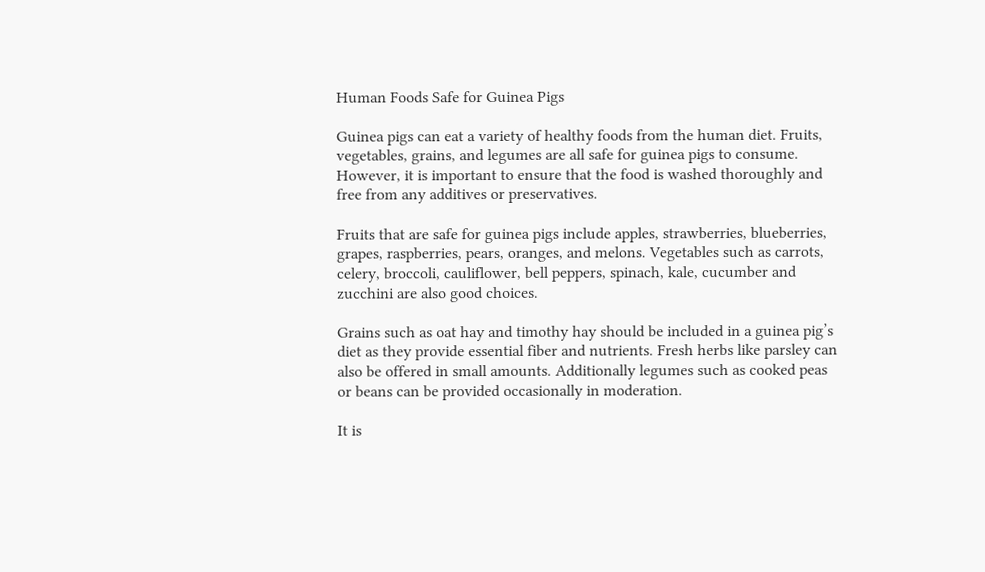Human Foods Safe for Guinea Pigs

Guinea pigs can eat a variety of healthy foods from the human diet. Fruits, vegetables, grains, and legumes are all safe for guinea pigs to consume. However, it is important to ensure that the food is washed thoroughly and free from any additives or preservatives.

Fruits that are safe for guinea pigs include apples, strawberries, blueberries, grapes, raspberries, pears, oranges, and melons. Vegetables such as carrots, celery, broccoli, cauliflower, bell peppers, spinach, kale, cucumber and zucchini are also good choices.

Grains such as oat hay and timothy hay should be included in a guinea pig’s diet as they provide essential fiber and nutrients. Fresh herbs like parsley can also be offered in small amounts. Additionally legumes such as cooked peas or beans can be provided occasionally in moderation.

It is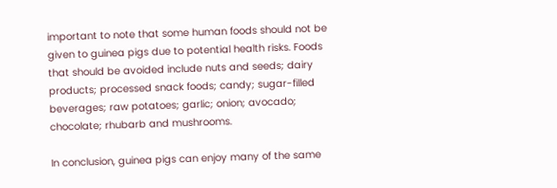important to note that some human foods should not be given to guinea pigs due to potential health risks. Foods that should be avoided include nuts and seeds; dairy products; processed snack foods; candy; sugar-filled beverages; raw potatoes; garlic; onion; avocado; chocolate; rhubarb and mushrooms.

In conclusion, guinea pigs can enjoy many of the same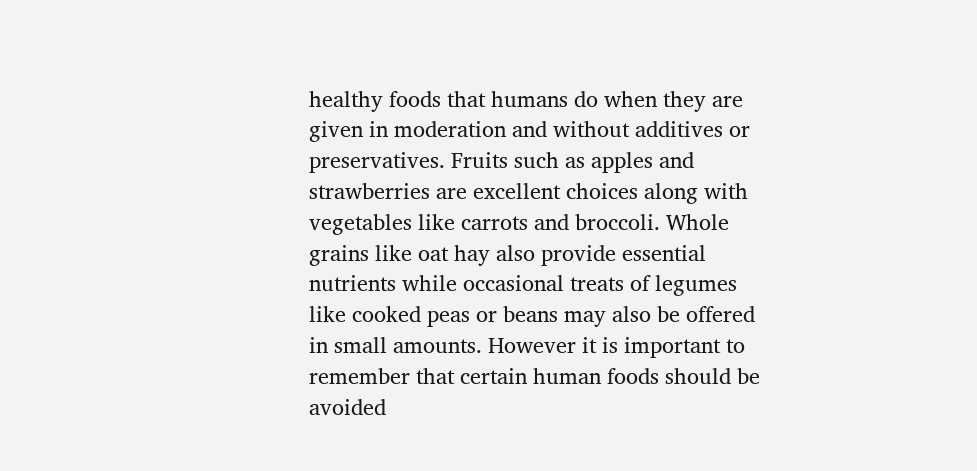healthy foods that humans do when they are given in moderation and without additives or preservatives. Fruits such as apples and strawberries are excellent choices along with vegetables like carrots and broccoli. Whole grains like oat hay also provide essential nutrients while occasional treats of legumes like cooked peas or beans may also be offered in small amounts. However it is important to remember that certain human foods should be avoided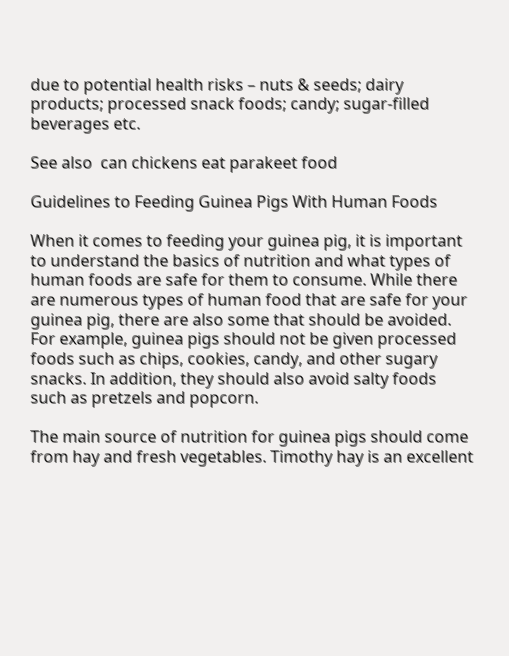due to potential health risks – nuts & seeds; dairy products; processed snack foods; candy; sugar-filled beverages etc.

See also  can chickens eat parakeet food

Guidelines to Feeding Guinea Pigs With Human Foods

When it comes to feeding your guinea pig, it is important to understand the basics of nutrition and what types of human foods are safe for them to consume. While there are numerous types of human food that are safe for your guinea pig, there are also some that should be avoided. For example, guinea pigs should not be given processed foods such as chips, cookies, candy, and other sugary snacks. In addition, they should also avoid salty foods such as pretzels and popcorn.

The main source of nutrition for guinea pigs should come from hay and fresh vegetables. Timothy hay is an excellent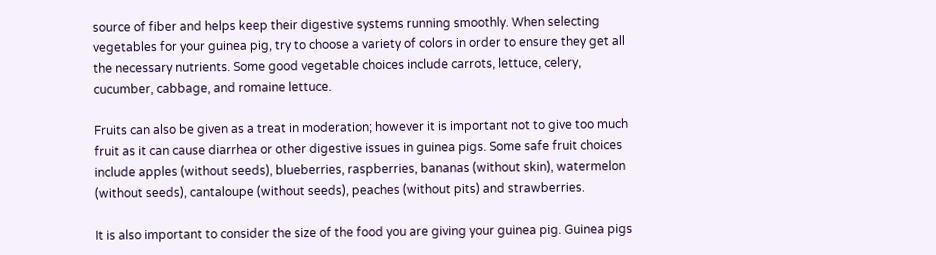source of fiber and helps keep their digestive systems running smoothly. When selecting vegetables for your guinea pig, try to choose a variety of colors in order to ensure they get all the necessary nutrients. Some good vegetable choices include carrots, lettuce, celery, cucumber, cabbage, and romaine lettuce.

Fruits can also be given as a treat in moderation; however it is important not to give too much fruit as it can cause diarrhea or other digestive issues in guinea pigs. Some safe fruit choices include apples (without seeds), blueberries, raspberries, bananas (without skin), watermelon (without seeds), cantaloupe (without seeds), peaches (without pits) and strawberries.

It is also important to consider the size of the food you are giving your guinea pig. Guinea pigs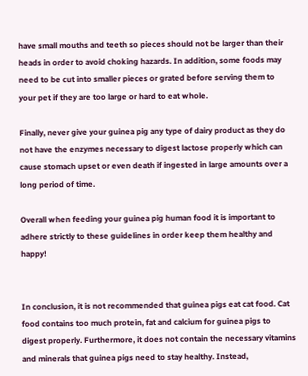have small mouths and teeth so pieces should not be larger than their heads in order to avoid choking hazards. In addition, some foods may need to be cut into smaller pieces or grated before serving them to your pet if they are too large or hard to eat whole.

Finally, never give your guinea pig any type of dairy product as they do not have the enzymes necessary to digest lactose properly which can cause stomach upset or even death if ingested in large amounts over a long period of time.

Overall when feeding your guinea pig human food it is important to adhere strictly to these guidelines in order keep them healthy and happy!


In conclusion, it is not recommended that guinea pigs eat cat food. Cat food contains too much protein, fat and calcium for guinea pigs to digest properly. Furthermore, it does not contain the necessary vitamins and minerals that guinea pigs need to stay healthy. Instead,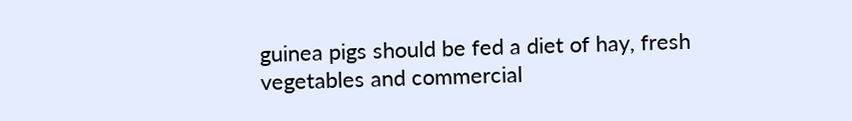guinea pigs should be fed a diet of hay, fresh vegetables and commercial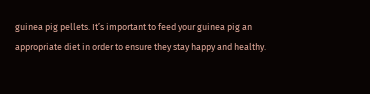guinea pig pellets. It’s important to feed your guinea pig an appropriate diet in order to ensure they stay happy and healthy.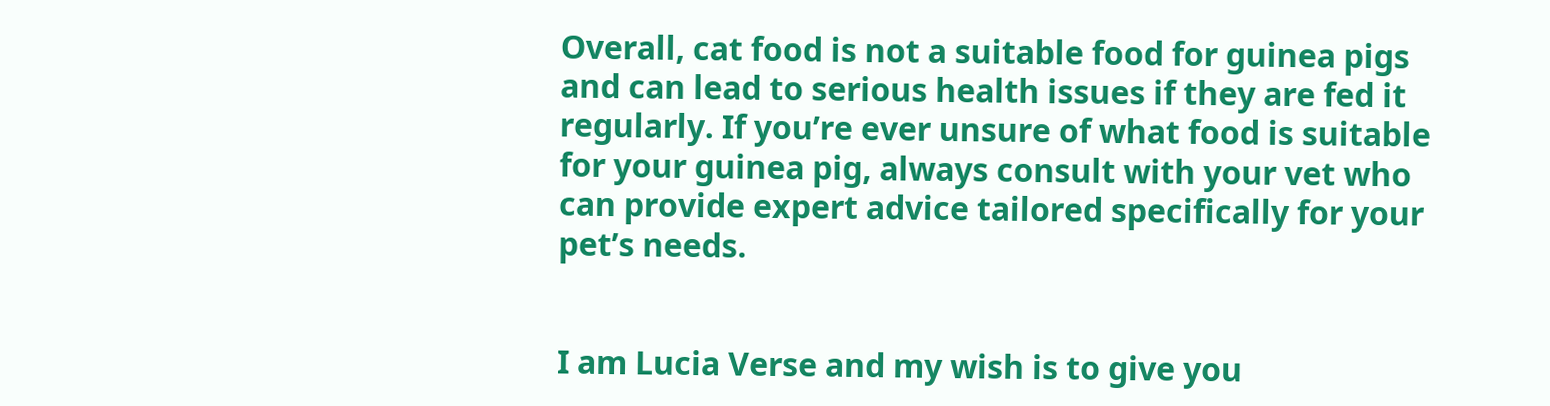Overall, cat food is not a suitable food for guinea pigs and can lead to serious health issues if they are fed it regularly. If you’re ever unsure of what food is suitable for your guinea pig, always consult with your vet who can provide expert advice tailored specifically for your pet’s needs.


I am Lucia Verse and my wish is to give you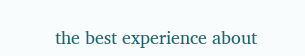the best experience about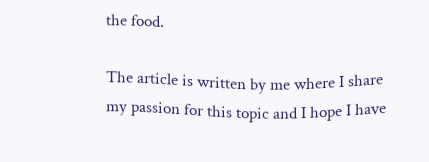the food.

The article is written by me where I share my passion for this topic and I hope I have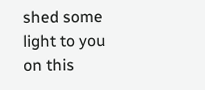shed some light to you on this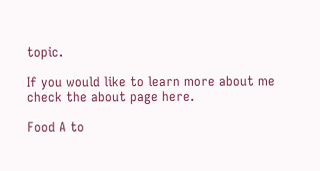topic.

If you would like to learn more about me check the about page here.

Food A to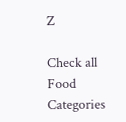Z

Check all Food Categories